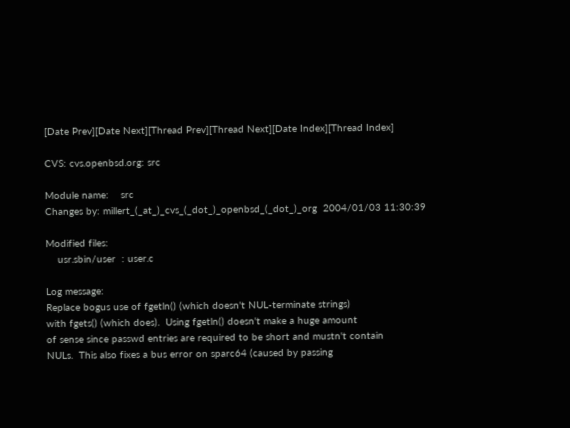[Date Prev][Date Next][Thread Prev][Thread Next][Date Index][Thread Index]

CVS: cvs.openbsd.org: src

Module name:    src
Changes by: millert_(_at_)_cvs_(_dot_)_openbsd_(_dot_)_org  2004/01/03 11:30:39

Modified files:
    usr.sbin/user  : user.c

Log message:
Replace bogus use of fgetln() (which doesn't NUL-terminate strings)
with fgets() (which does).  Using fgetln() doesn't make a huge amount
of sense since passwd entries are required to be short and mustn't contain
NULs.  This also fixes a bus error on sparc64 (caused by passing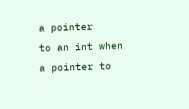a pointer
to an int when a pointer to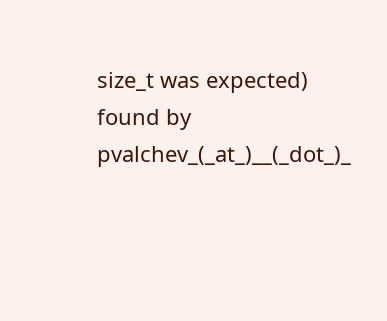size_t was expected) found by pvalchev_(_at_)__(_dot_)_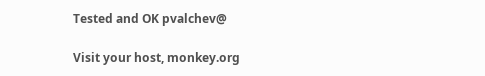Tested and OK pvalchev@

Visit your host, monkey.org